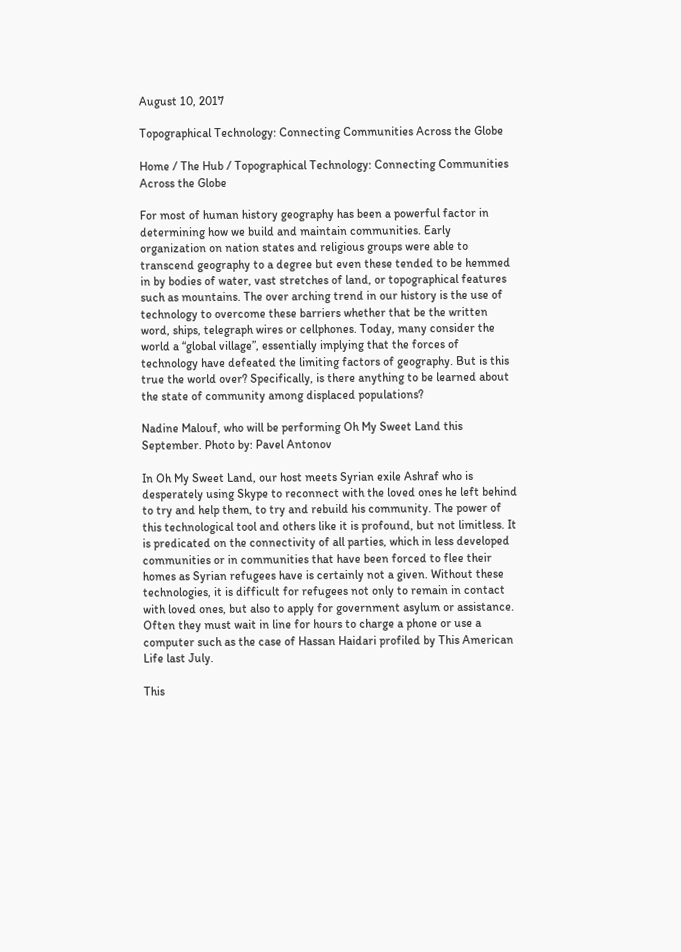August 10, 2017

Topographical Technology: Connecting Communities Across the Globe

Home / The Hub / Topographical Technology: Connecting Communities Across the Globe

For most of human history geography has been a powerful factor in determining how we build and maintain communities. Early organization on nation states and religious groups were able to transcend geography to a degree but even these tended to be hemmed in by bodies of water, vast stretches of land, or topographical features such as mountains. The over arching trend in our history is the use of technology to overcome these barriers whether that be the written word, ships, telegraph wires or cellphones. Today, many consider the world a “global village”, essentially implying that the forces of technology have defeated the limiting factors of geography. But is this true the world over? Specifically, is there anything to be learned about the state of community among displaced populations?

Nadine Malouf, who will be performing Oh My Sweet Land this September. Photo by: Pavel Antonov

In Oh My Sweet Land, our host meets Syrian exile Ashraf who is desperately using Skype to reconnect with the loved ones he left behind to try and help them, to try and rebuild his community. The power of this technological tool and others like it is profound, but not limitless. It is predicated on the connectivity of all parties, which in less developed communities or in communities that have been forced to flee their homes as Syrian refugees have is certainly not a given. Without these technologies, it is difficult for refugees not only to remain in contact with loved ones, but also to apply for government asylum or assistance. Often they must wait in line for hours to charge a phone or use a computer such as the case of Hassan Haidari profiled by This American Life last July.

This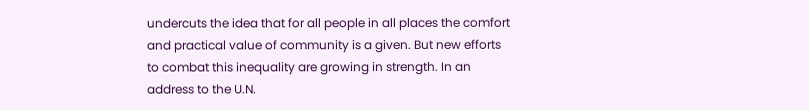undercuts the idea that for all people in all places the comfort and practical value of community is a given. But new efforts to combat this inequality are growing in strength. In an address to the U.N.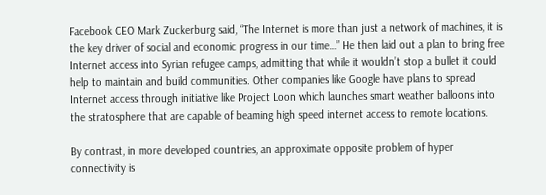Facebook CEO Mark Zuckerburg said, “The Internet is more than just a network of machines, it is the key driver of social and economic progress in our time…” He then laid out a plan to bring free Internet access into Syrian refugee camps, admitting that while it wouldn’t stop a bullet it could help to maintain and build communities. Other companies like Google have plans to spread Internet access through initiative like Project Loon which launches smart weather balloons into the stratosphere that are capable of beaming high speed internet access to remote locations.

By contrast, in more developed countries, an approximate opposite problem of hyper connectivity is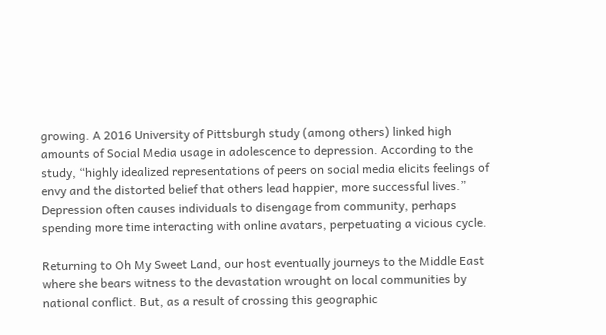growing. A 2016 University of Pittsburgh study (among others) linked high amounts of Social Media usage in adolescence to depression. According to the study, “highly idealized representations of peers on social media elicits feelings of envy and the distorted belief that others lead happier, more successful lives.” Depression often causes individuals to disengage from community, perhaps spending more time interacting with online avatars, perpetuating a vicious cycle.

Returning to Oh My Sweet Land, our host eventually journeys to the Middle East where she bears witness to the devastation wrought on local communities by national conflict. But, as a result of crossing this geographic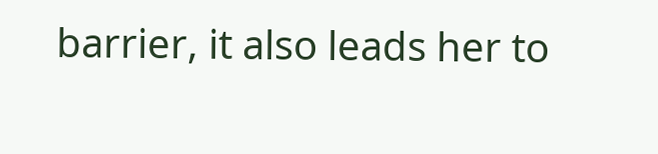barrier, it also leads her to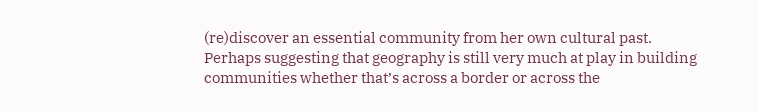(re)discover an essential community from her own cultural past. Perhaps suggesting that geography is still very much at play in building communities whether that’s across a border or across the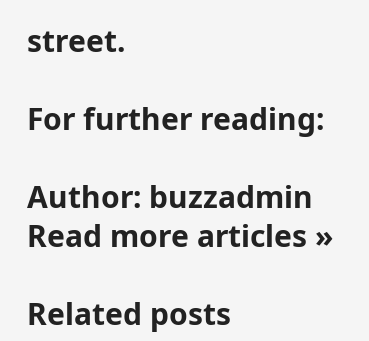street.

For further reading:

Author: buzzadmin
Read more articles »

Related posts